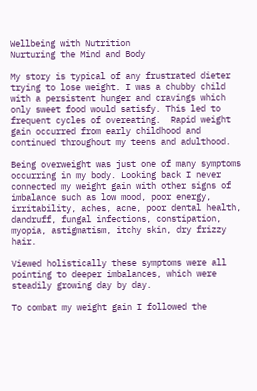Wellbeing with Nutrition
Nurturing the Mind and Body

My story is typical of any frustrated dieter trying to lose weight. I was a chubby child with a persistent hunger and cravings which only sweet food would satisfy. This led to frequent cycles of overeating.  Rapid weight gain occurred from early childhood and continued throughout my teens and adulthood.

Being overweight was just one of many symptoms occurring in my body. Looking back I never connected my weight gain with other signs of imbalance such as low mood, poor energy, irritability, aches, acne, poor dental health, dandruff, fungal infections, constipation, myopia, astigmatism, itchy skin, dry frizzy hair.

Viewed holistically these symptoms were all pointing to deeper imbalances, which were steadily growing day by day.

To combat my weight gain I followed the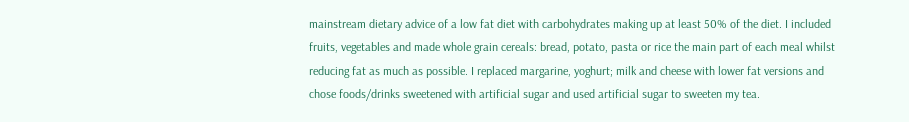mainstream dietary advice of a low fat diet with carbohydrates making up at least 50% of the diet. I included fruits, vegetables and made whole grain cereals: bread, potato, pasta or rice the main part of each meal whilst reducing fat as much as possible. I replaced margarine, yoghurt; milk and cheese with lower fat versions and chose foods/drinks sweetened with artificial sugar and used artificial sugar to sweeten my tea.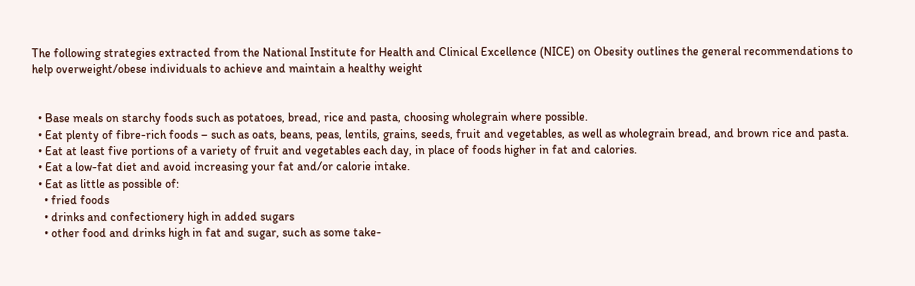The following strategies extracted from the National Institute for Health and Clinical Excellence (NICE) on Obesity outlines the general recommendations to help overweight/obese individuals to achieve and maintain a healthy weight


  • Base meals on starchy foods such as potatoes, bread, rice and pasta, choosing wholegrain where possible.
  • Eat plenty of fibre-rich foods – such as oats, beans, peas, lentils, grains, seeds, fruit and vegetables, as well as wholegrain bread, and brown rice and pasta.
  • Eat at least five portions of a variety of fruit and vegetables each day, in place of foods higher in fat and calories.
  • Eat a low-fat diet and avoid increasing your fat and/or calorie intake.
  • Eat as little as possible of:
    • fried foods
    • drinks and confectionery high in added sugars
    • other food and drinks high in fat and sugar, such as some take-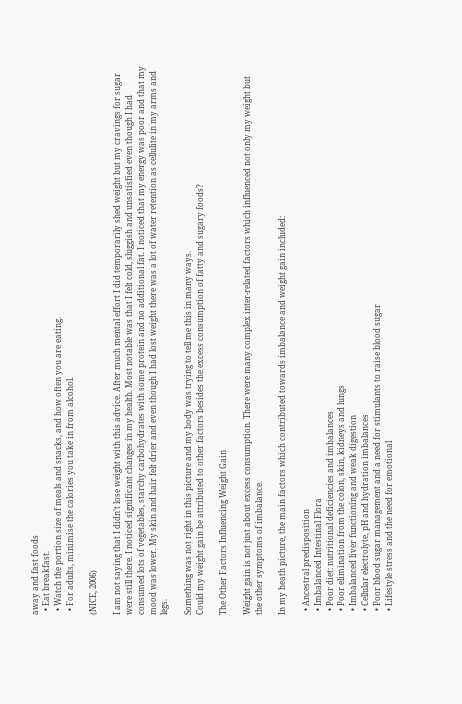away and fast foods
  • Eat breakfast.
  • Watch the portion size of meals and snacks, and how often you are eating.
  • For adults, minimise the calories you take in from alcohol.

(NICE, 2006)

I am not saying that I didn’t lose weight with this advice. After much mental effort I did temporarily shed weight but my cravings for sugar were still there. I noticed significant changes in my health. Most notable was that I felt cold, sluggish and unsatisfied even though I had consumed lots of vegetables, starchy carbohydrates with some protein and no additional fat. I noticed that my energy was poor and that my mood was lower. My skin and hair felt drier and even though I had lost weight there was a lot of water retention as cellulite in my arms and legs.

Something was not right in this picture and my body was trying to tell me this in many ways.
Could my weight gain be attributed to other factors besides the excess consumption of fatty and sugary foods?

The Other Factors Influencing Weight Gain

Weight gain is not just about excess consumption. There were many complex inter-related factors which influenced not only my weight but the other symptoms of imbalance.

In my heath picture, the main factors which contributed towards imbalance and weight gain included:

  • Ancestral predisposition
  • Imbalanced Intestinal Flora
  • Poor diet: nutritional deficiencies and imbalances
  • Poor elimination from the colon, skin, kidneys and lungs
  • Imbalanced liver functioning and weak digestion
  • Cellular electrolyte, pH and hydration imbalances
  • Poor blood sugar management and a need for stimulants to raise blood sugar
  • Lifestyle stress and the need for emotional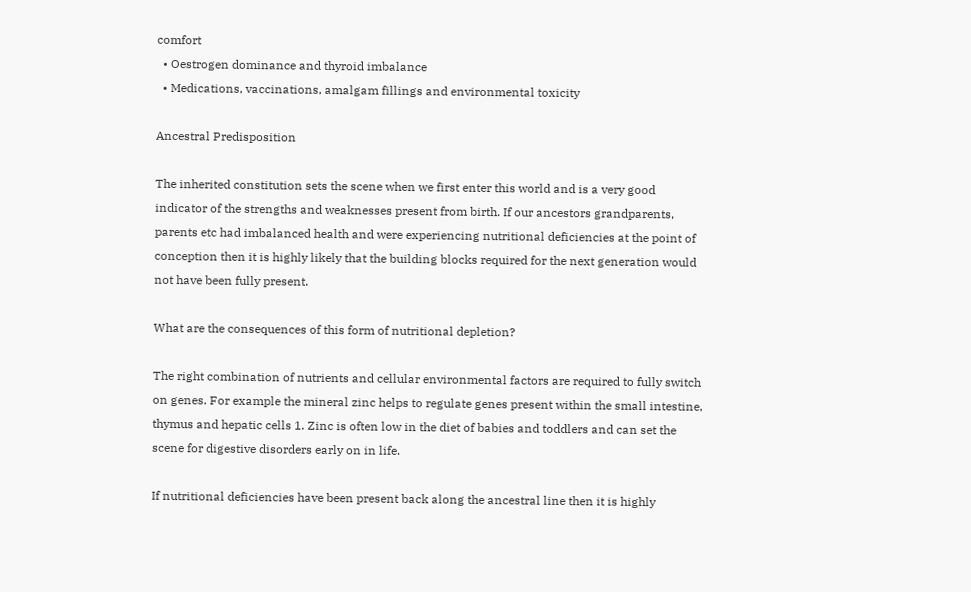comfort
  • Oestrogen dominance and thyroid imbalance
  • Medications, vaccinations, amalgam fillings and environmental toxicity

Ancestral Predisposition

The inherited constitution sets the scene when we first enter this world and is a very good indicator of the strengths and weaknesses present from birth. If our ancestors grandparents, parents etc had imbalanced health and were experiencing nutritional deficiencies at the point of conception then it is highly likely that the building blocks required for the next generation would not have been fully present.

What are the consequences of this form of nutritional depletion?

The right combination of nutrients and cellular environmental factors are required to fully switch on genes. For example the mineral zinc helps to regulate genes present within the small intestine, thymus and hepatic cells 1. Zinc is often low in the diet of babies and toddlers and can set the scene for digestive disorders early on in life.

If nutritional deficiencies have been present back along the ancestral line then it is highly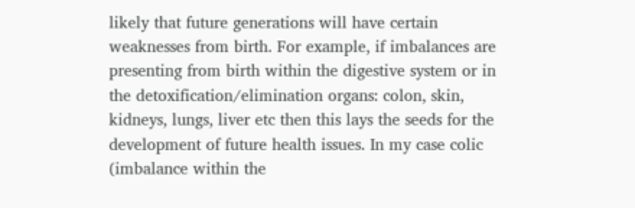likely that future generations will have certain weaknesses from birth. For example, if imbalances are presenting from birth within the digestive system or in the detoxification/elimination organs: colon, skin, kidneys, lungs, liver etc then this lays the seeds for the development of future health issues. In my case colic (imbalance within the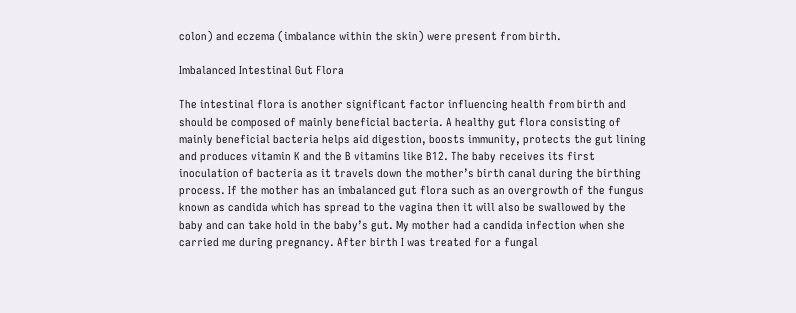colon) and eczema (imbalance within the skin) were present from birth.

Imbalanced Intestinal Gut Flora

The intestinal flora is another significant factor influencing health from birth and should be composed of mainly beneficial bacteria. A healthy gut flora consisting of mainly beneficial bacteria helps aid digestion, boosts immunity, protects the gut lining and produces vitamin K and the B vitamins like B12. The baby receives its first inoculation of bacteria as it travels down the mother’s birth canal during the birthing process. If the mother has an imbalanced gut flora such as an overgrowth of the fungus known as candida which has spread to the vagina then it will also be swallowed by the baby and can take hold in the baby’s gut. My mother had a candida infection when she carried me during pregnancy. After birth I was treated for a fungal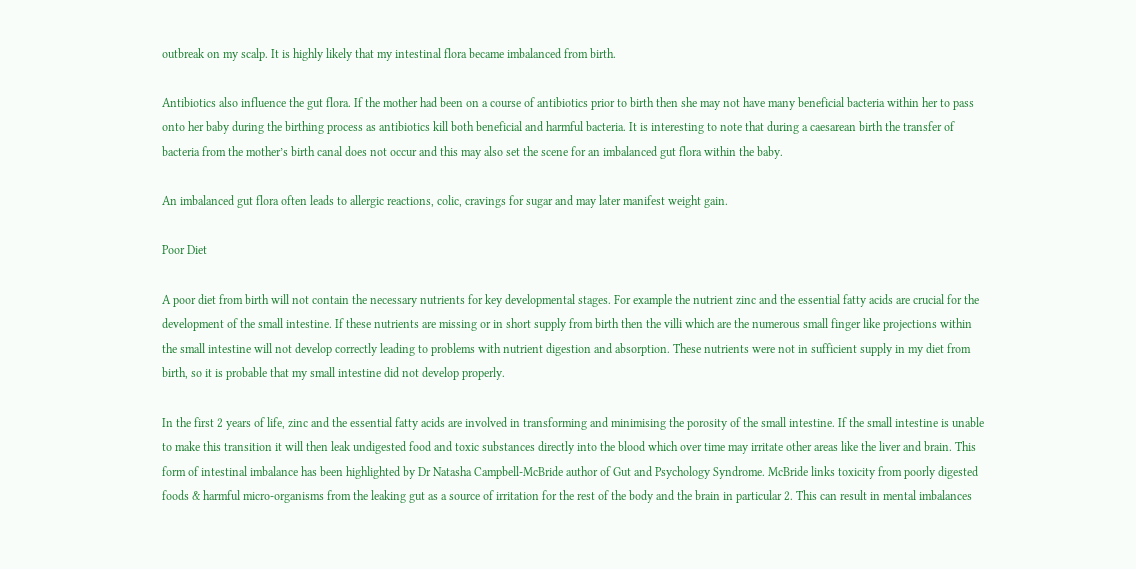outbreak on my scalp. It is highly likely that my intestinal flora became imbalanced from birth.

Antibiotics also influence the gut flora. If the mother had been on a course of antibiotics prior to birth then she may not have many beneficial bacteria within her to pass onto her baby during the birthing process as antibiotics kill both beneficial and harmful bacteria. It is interesting to note that during a caesarean birth the transfer of bacteria from the mother’s birth canal does not occur and this may also set the scene for an imbalanced gut flora within the baby.

An imbalanced gut flora often leads to allergic reactions, colic, cravings for sugar and may later manifest weight gain.

Poor Diet

A poor diet from birth will not contain the necessary nutrients for key developmental stages. For example the nutrient zinc and the essential fatty acids are crucial for the development of the small intestine. If these nutrients are missing or in short supply from birth then the villi which are the numerous small finger like projections within the small intestine will not develop correctly leading to problems with nutrient digestion and absorption. These nutrients were not in sufficient supply in my diet from birth, so it is probable that my small intestine did not develop properly.

In the first 2 years of life, zinc and the essential fatty acids are involved in transforming and minimising the porosity of the small intestine. If the small intestine is unable to make this transition it will then leak undigested food and toxic substances directly into the blood which over time may irritate other areas like the liver and brain. This form of intestinal imbalance has been highlighted by Dr Natasha Campbell-McBride author of Gut and Psychology Syndrome. McBride links toxicity from poorly digested foods & harmful micro-organisms from the leaking gut as a source of irritation for the rest of the body and the brain in particular 2. This can result in mental imbalances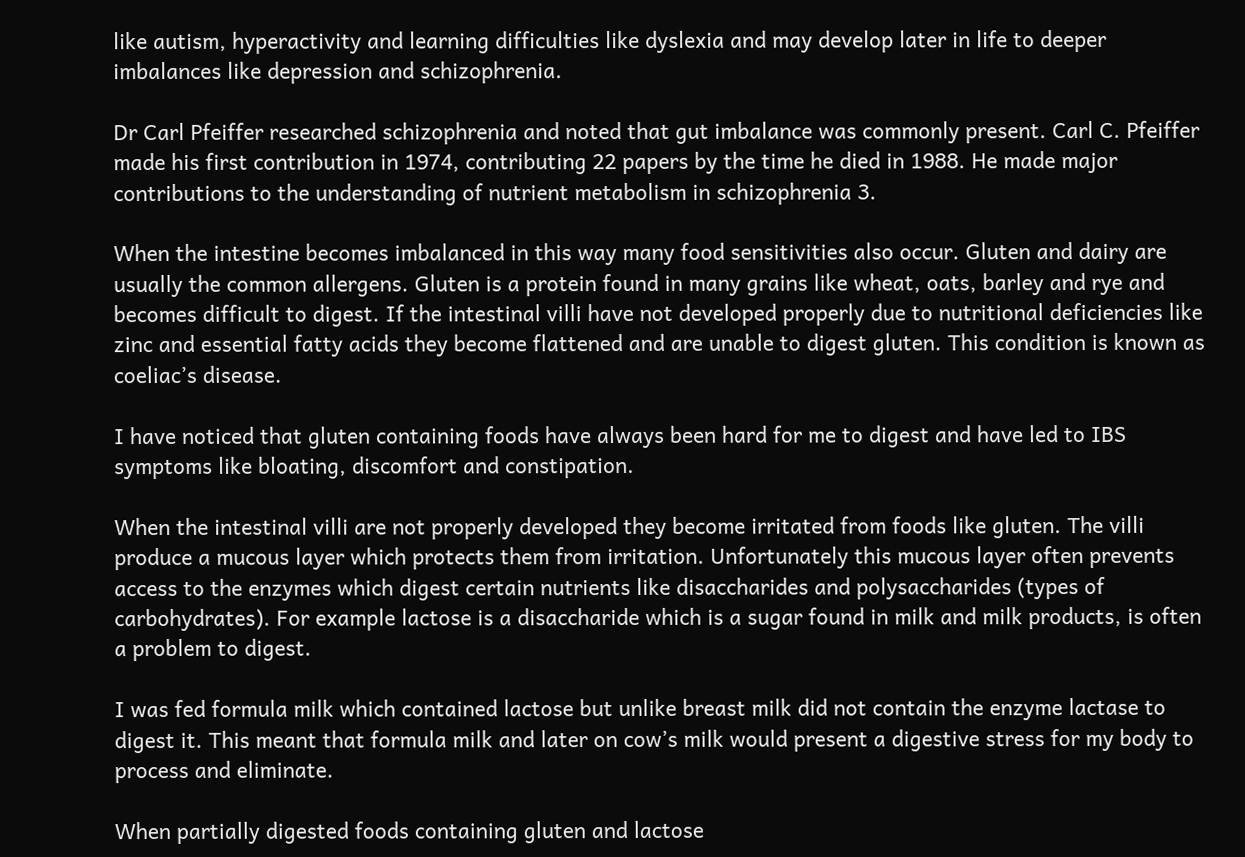like autism, hyperactivity and learning difficulties like dyslexia and may develop later in life to deeper imbalances like depression and schizophrenia.

Dr Carl Pfeiffer researched schizophrenia and noted that gut imbalance was commonly present. Carl C. Pfeiffer made his first contribution in 1974, contributing 22 papers by the time he died in 1988. He made major contributions to the understanding of nutrient metabolism in schizophrenia 3.

When the intestine becomes imbalanced in this way many food sensitivities also occur. Gluten and dairy are usually the common allergens. Gluten is a protein found in many grains like wheat, oats, barley and rye and becomes difficult to digest. If the intestinal villi have not developed properly due to nutritional deficiencies like zinc and essential fatty acids they become flattened and are unable to digest gluten. This condition is known as coeliac’s disease.

I have noticed that gluten containing foods have always been hard for me to digest and have led to IBS symptoms like bloating, discomfort and constipation.

When the intestinal villi are not properly developed they become irritated from foods like gluten. The villi produce a mucous layer which protects them from irritation. Unfortunately this mucous layer often prevents access to the enzymes which digest certain nutrients like disaccharides and polysaccharides (types of carbohydrates). For example lactose is a disaccharide which is a sugar found in milk and milk products, is often a problem to digest.

I was fed formula milk which contained lactose but unlike breast milk did not contain the enzyme lactase to digest it. This meant that formula milk and later on cow’s milk would present a digestive stress for my body to process and eliminate.

When partially digested foods containing gluten and lactose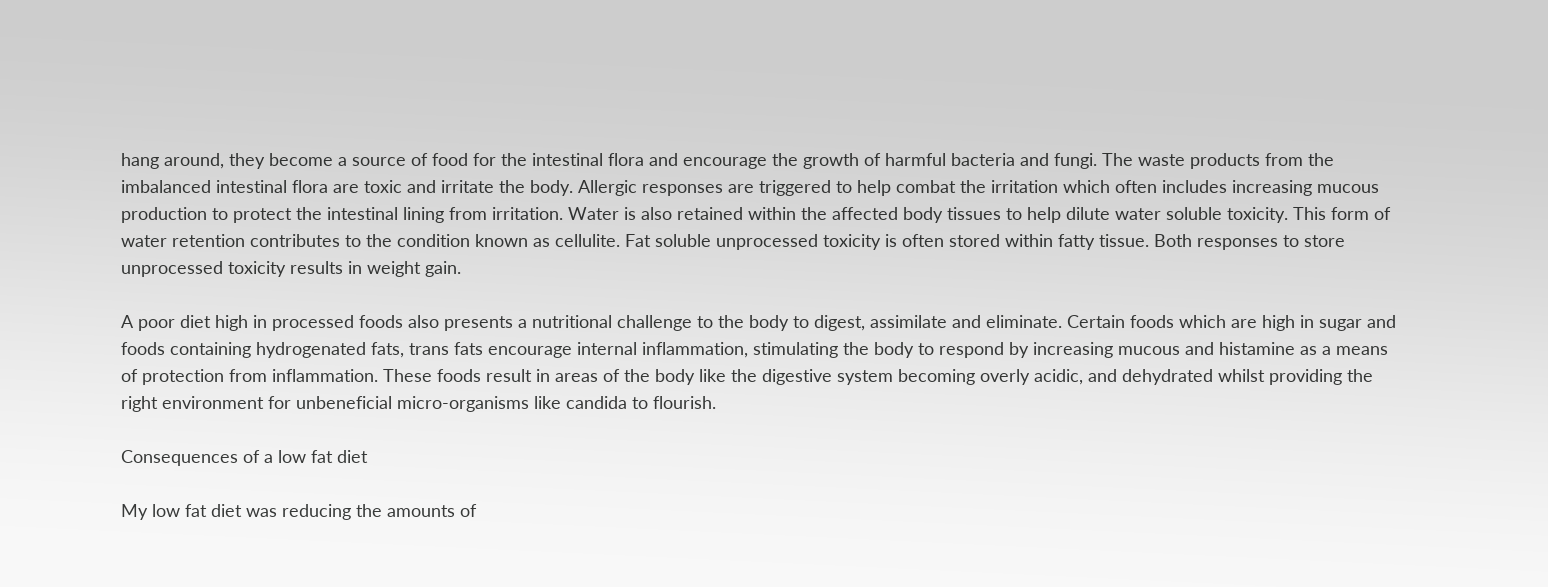hang around, they become a source of food for the intestinal flora and encourage the growth of harmful bacteria and fungi. The waste products from the imbalanced intestinal flora are toxic and irritate the body. Allergic responses are triggered to help combat the irritation which often includes increasing mucous production to protect the intestinal lining from irritation. Water is also retained within the affected body tissues to help dilute water soluble toxicity. This form of water retention contributes to the condition known as cellulite. Fat soluble unprocessed toxicity is often stored within fatty tissue. Both responses to store unprocessed toxicity results in weight gain.

A poor diet high in processed foods also presents a nutritional challenge to the body to digest, assimilate and eliminate. Certain foods which are high in sugar and foods containing hydrogenated fats, trans fats encourage internal inflammation, stimulating the body to respond by increasing mucous and histamine as a means of protection from inflammation. These foods result in areas of the body like the digestive system becoming overly acidic, and dehydrated whilst providing the right environment for unbeneficial micro-organisms like candida to flourish.

Consequences of a low fat diet

My low fat diet was reducing the amounts of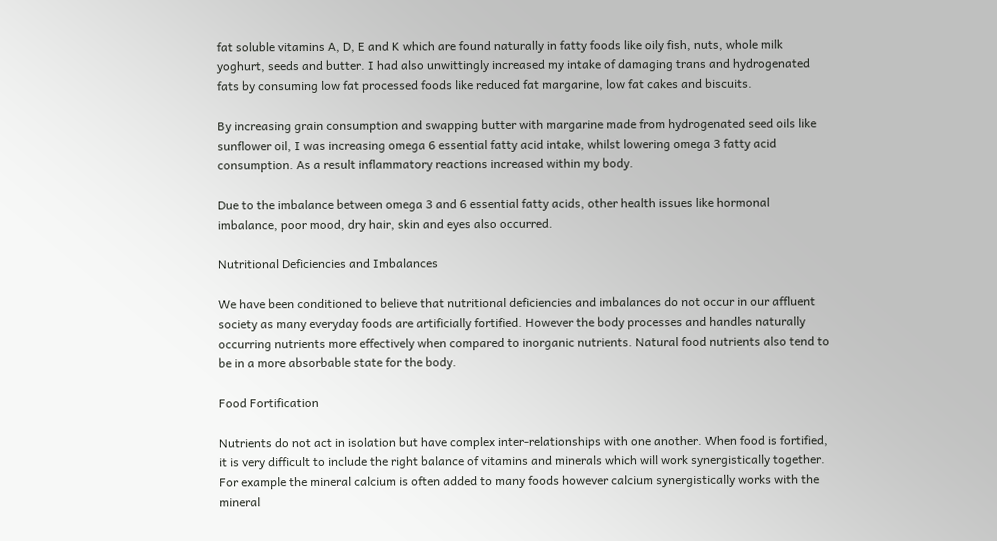fat soluble vitamins A, D, E and K which are found naturally in fatty foods like oily fish, nuts, whole milk yoghurt, seeds and butter. I had also unwittingly increased my intake of damaging trans and hydrogenated fats by consuming low fat processed foods like reduced fat margarine, low fat cakes and biscuits.

By increasing grain consumption and swapping butter with margarine made from hydrogenated seed oils like sunflower oil, I was increasing omega 6 essential fatty acid intake, whilst lowering omega 3 fatty acid consumption. As a result inflammatory reactions increased within my body.

Due to the imbalance between omega 3 and 6 essential fatty acids, other health issues like hormonal imbalance, poor mood, dry hair, skin and eyes also occurred.

Nutritional Deficiencies and Imbalances

We have been conditioned to believe that nutritional deficiencies and imbalances do not occur in our affluent society as many everyday foods are artificially fortified. However the body processes and handles naturally occurring nutrients more effectively when compared to inorganic nutrients. Natural food nutrients also tend to be in a more absorbable state for the body.

Food Fortification

Nutrients do not act in isolation but have complex inter-relationships with one another. When food is fortified, it is very difficult to include the right balance of vitamins and minerals which will work synergistically together. For example the mineral calcium is often added to many foods however calcium synergistically works with the mineral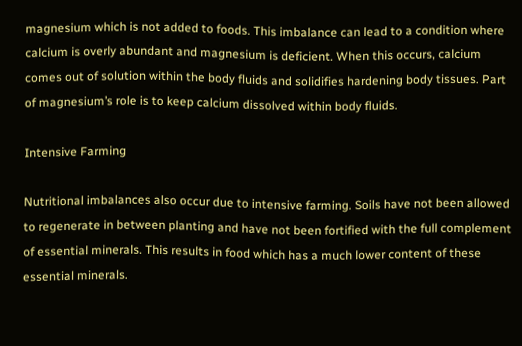magnesium which is not added to foods. This imbalance can lead to a condition where calcium is overly abundant and magnesium is deficient. When this occurs, calcium comes out of solution within the body fluids and solidifies hardening body tissues. Part of magnesium’s role is to keep calcium dissolved within body fluids.

Intensive Farming

Nutritional imbalances also occur due to intensive farming. Soils have not been allowed to regenerate in between planting and have not been fortified with the full complement of essential minerals. This results in food which has a much lower content of these essential minerals.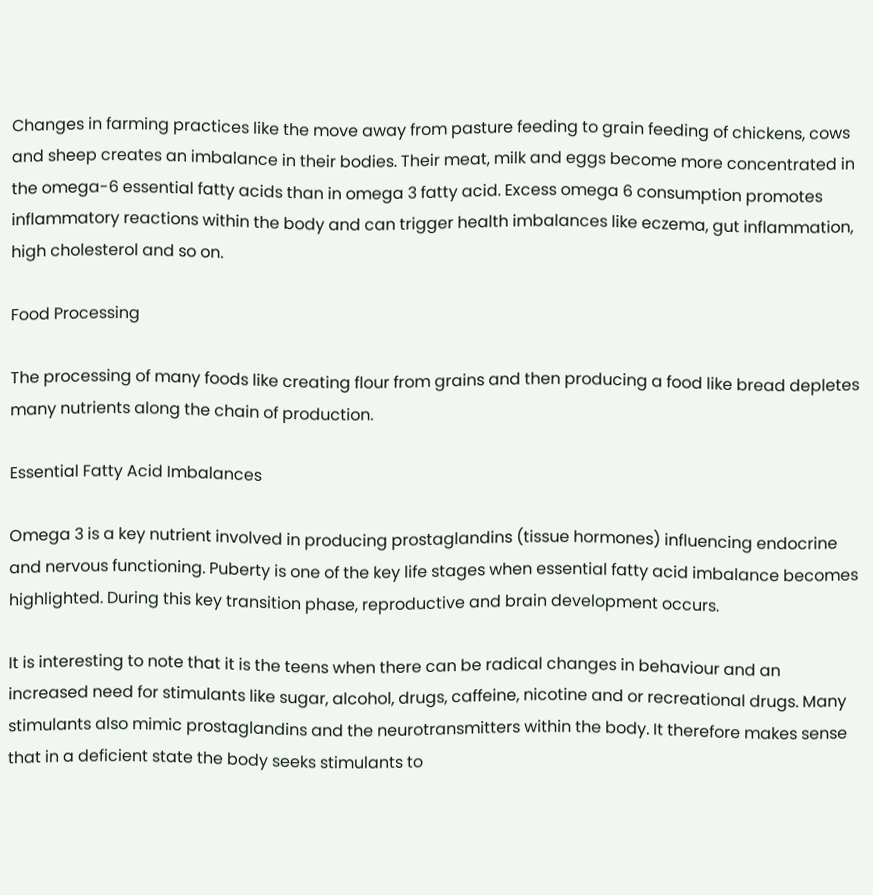Changes in farming practices like the move away from pasture feeding to grain feeding of chickens, cows and sheep creates an imbalance in their bodies. Their meat, milk and eggs become more concentrated in the omega-6 essential fatty acids than in omega 3 fatty acid. Excess omega 6 consumption promotes inflammatory reactions within the body and can trigger health imbalances like eczema, gut inflammation, high cholesterol and so on.

Food Processing

The processing of many foods like creating flour from grains and then producing a food like bread depletes many nutrients along the chain of production.

Essential Fatty Acid Imbalances

Omega 3 is a key nutrient involved in producing prostaglandins (tissue hormones) influencing endocrine and nervous functioning. Puberty is one of the key life stages when essential fatty acid imbalance becomes highlighted. During this key transition phase, reproductive and brain development occurs.

It is interesting to note that it is the teens when there can be radical changes in behaviour and an increased need for stimulants like sugar, alcohol, drugs, caffeine, nicotine and or recreational drugs. Many stimulants also mimic prostaglandins and the neurotransmitters within the body. It therefore makes sense that in a deficient state the body seeks stimulants to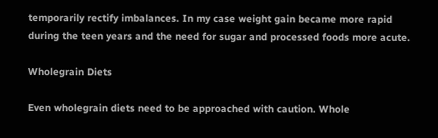temporarily rectify imbalances. In my case weight gain became more rapid during the teen years and the need for sugar and processed foods more acute.

Wholegrain Diets

Even wholegrain diets need to be approached with caution. Whole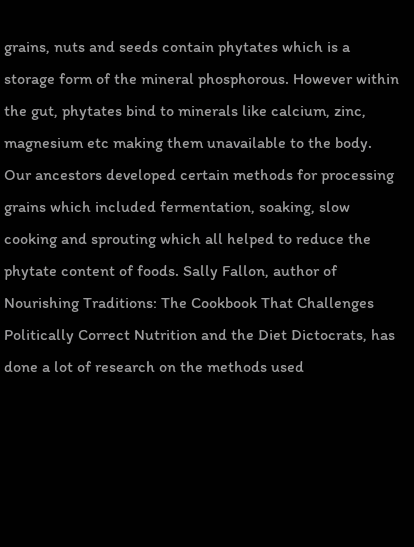grains, nuts and seeds contain phytates which is a storage form of the mineral phosphorous. However within the gut, phytates bind to minerals like calcium, zinc, magnesium etc making them unavailable to the body. Our ancestors developed certain methods for processing grains which included fermentation, soaking, slow cooking and sprouting which all helped to reduce the phytate content of foods. Sally Fallon, author of Nourishing Traditions: The Cookbook That Challenges Politically Correct Nutrition and the Diet Dictocrats, has done a lot of research on the methods used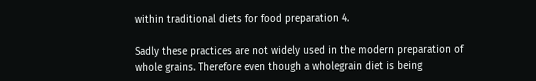within traditional diets for food preparation 4.

Sadly these practices are not widely used in the modern preparation of whole grains. Therefore even though a wholegrain diet is being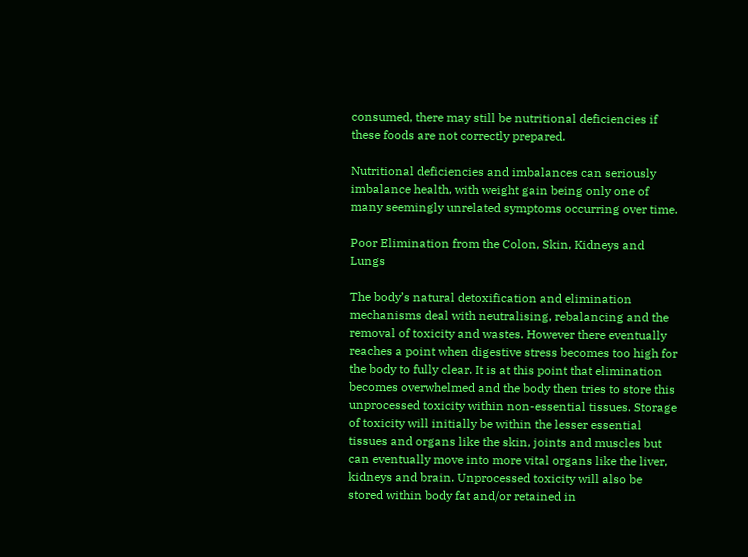consumed, there may still be nutritional deficiencies if these foods are not correctly prepared.

Nutritional deficiencies and imbalances can seriously imbalance health, with weight gain being only one of many seemingly unrelated symptoms occurring over time.

Poor Elimination from the Colon, Skin, Kidneys and Lungs

The body’s natural detoxification and elimination mechanisms deal with neutralising, rebalancing and the removal of toxicity and wastes. However there eventually reaches a point when digestive stress becomes too high for the body to fully clear. It is at this point that elimination becomes overwhelmed and the body then tries to store this unprocessed toxicity within non-essential tissues. Storage of toxicity will initially be within the lesser essential tissues and organs like the skin, joints and muscles but can eventually move into more vital organs like the liver, kidneys and brain. Unprocessed toxicity will also be stored within body fat and/or retained in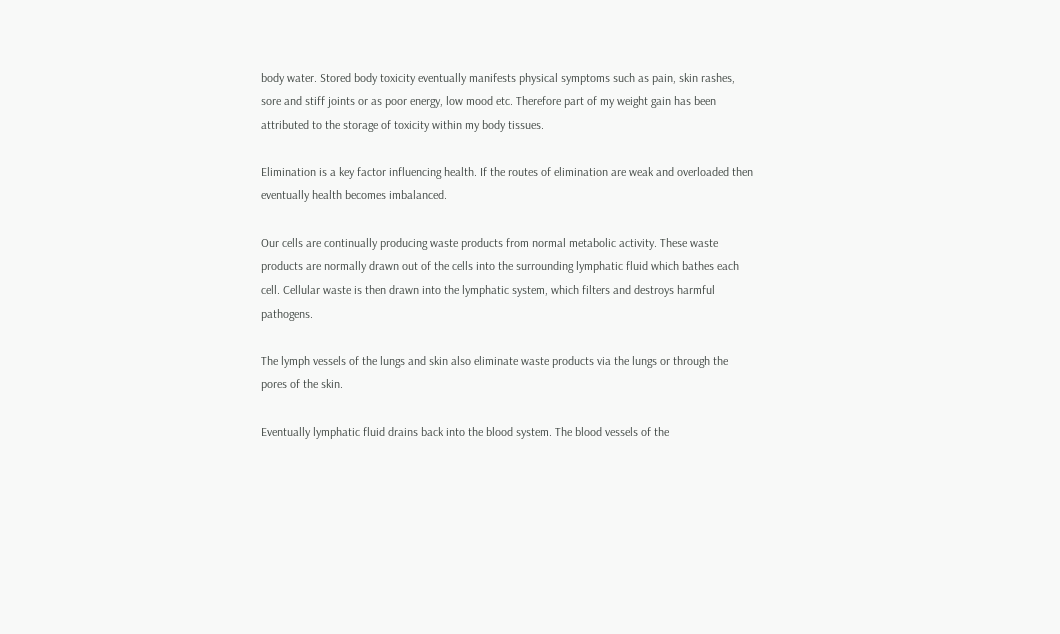body water. Stored body toxicity eventually manifests physical symptoms such as pain, skin rashes, sore and stiff joints or as poor energy, low mood etc. Therefore part of my weight gain has been attributed to the storage of toxicity within my body tissues.

Elimination is a key factor influencing health. If the routes of elimination are weak and overloaded then eventually health becomes imbalanced.

Our cells are continually producing waste products from normal metabolic activity. These waste products are normally drawn out of the cells into the surrounding lymphatic fluid which bathes each cell. Cellular waste is then drawn into the lymphatic system, which filters and destroys harmful pathogens.

The lymph vessels of the lungs and skin also eliminate waste products via the lungs or through the pores of the skin.

Eventually lymphatic fluid drains back into the blood system. The blood vessels of the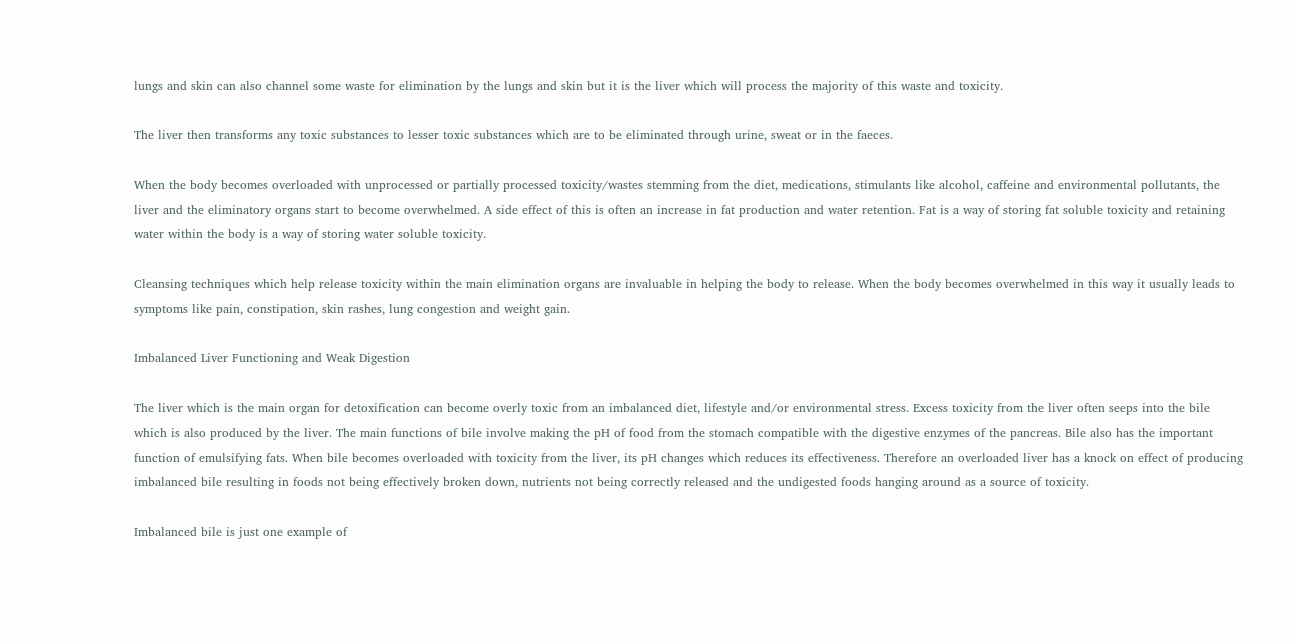lungs and skin can also channel some waste for elimination by the lungs and skin but it is the liver which will process the majority of this waste and toxicity.

The liver then transforms any toxic substances to lesser toxic substances which are to be eliminated through urine, sweat or in the faeces.

When the body becomes overloaded with unprocessed or partially processed toxicity/wastes stemming from the diet, medications, stimulants like alcohol, caffeine and environmental pollutants, the liver and the eliminatory organs start to become overwhelmed. A side effect of this is often an increase in fat production and water retention. Fat is a way of storing fat soluble toxicity and retaining water within the body is a way of storing water soluble toxicity.

Cleansing techniques which help release toxicity within the main elimination organs are invaluable in helping the body to release. When the body becomes overwhelmed in this way it usually leads to symptoms like pain, constipation, skin rashes, lung congestion and weight gain.

Imbalanced Liver Functioning and Weak Digestion

The liver which is the main organ for detoxification can become overly toxic from an imbalanced diet, lifestyle and/or environmental stress. Excess toxicity from the liver often seeps into the bile which is also produced by the liver. The main functions of bile involve making the pH of food from the stomach compatible with the digestive enzymes of the pancreas. Bile also has the important function of emulsifying fats. When bile becomes overloaded with toxicity from the liver, its pH changes which reduces its effectiveness. Therefore an overloaded liver has a knock on effect of producing imbalanced bile resulting in foods not being effectively broken down, nutrients not being correctly released and the undigested foods hanging around as a source of toxicity.

Imbalanced bile is just one example of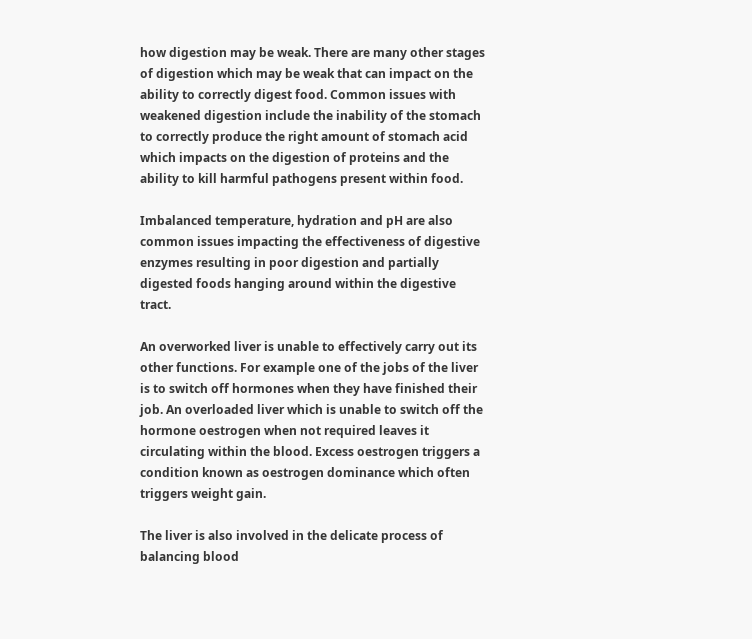how digestion may be weak. There are many other stages of digestion which may be weak that can impact on the ability to correctly digest food. Common issues with weakened digestion include the inability of the stomach to correctly produce the right amount of stomach acid which impacts on the digestion of proteins and the ability to kill harmful pathogens present within food.

Imbalanced temperature, hydration and pH are also common issues impacting the effectiveness of digestive enzymes resulting in poor digestion and partially digested foods hanging around within the digestive tract.

An overworked liver is unable to effectively carry out its other functions. For example one of the jobs of the liver is to switch off hormones when they have finished their job. An overloaded liver which is unable to switch off the hormone oestrogen when not required leaves it circulating within the blood. Excess oestrogen triggers a condition known as oestrogen dominance which often triggers weight gain.

The liver is also involved in the delicate process of balancing blood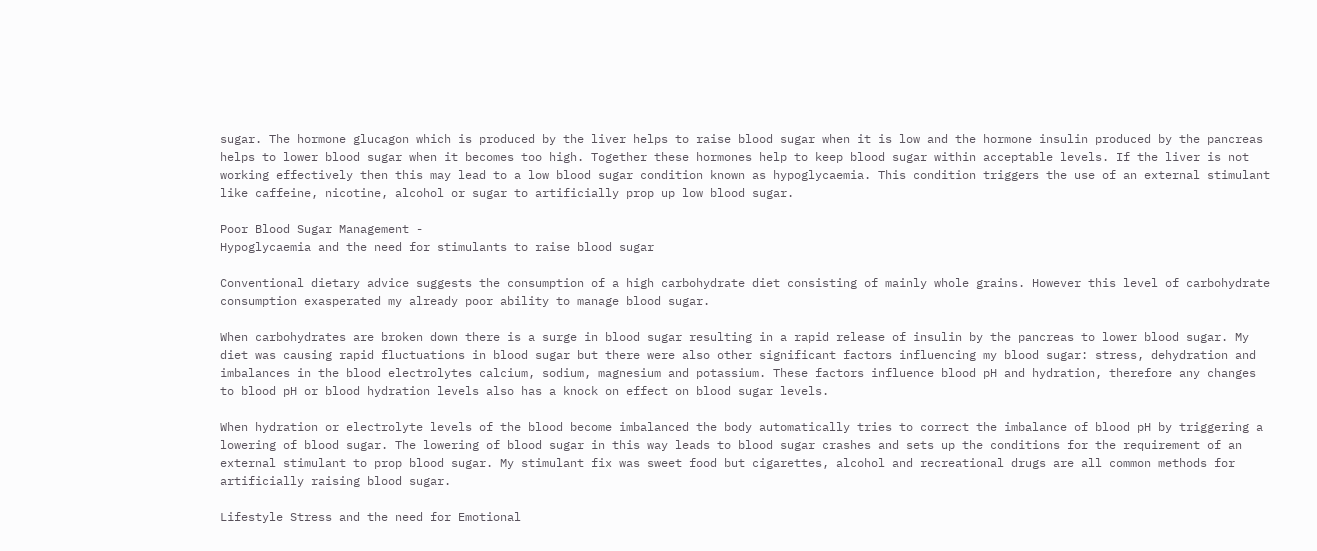sugar. The hormone glucagon which is produced by the liver helps to raise blood sugar when it is low and the hormone insulin produced by the pancreas helps to lower blood sugar when it becomes too high. Together these hormones help to keep blood sugar within acceptable levels. If the liver is not working effectively then this may lead to a low blood sugar condition known as hypoglycaemia. This condition triggers the use of an external stimulant like caffeine, nicotine, alcohol or sugar to artificially prop up low blood sugar.

Poor Blood Sugar Management -
Hypoglycaemia and the need for stimulants to raise blood sugar

Conventional dietary advice suggests the consumption of a high carbohydrate diet consisting of mainly whole grains. However this level of carbohydrate consumption exasperated my already poor ability to manage blood sugar.

When carbohydrates are broken down there is a surge in blood sugar resulting in a rapid release of insulin by the pancreas to lower blood sugar. My diet was causing rapid fluctuations in blood sugar but there were also other significant factors influencing my blood sugar: stress, dehydration and imbalances in the blood electrolytes calcium, sodium, magnesium and potassium. These factors influence blood pH and hydration, therefore any changes to blood pH or blood hydration levels also has a knock on effect on blood sugar levels.

When hydration or electrolyte levels of the blood become imbalanced the body automatically tries to correct the imbalance of blood pH by triggering a lowering of blood sugar. The lowering of blood sugar in this way leads to blood sugar crashes and sets up the conditions for the requirement of an external stimulant to prop blood sugar. My stimulant fix was sweet food but cigarettes, alcohol and recreational drugs are all common methods for artificially raising blood sugar.

Lifestyle Stress and the need for Emotional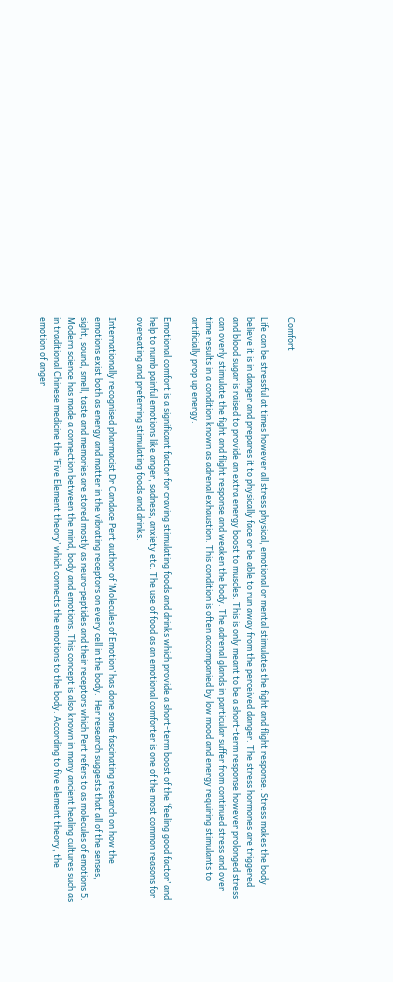Comfort

Life can be stressful at times however all stress physical, emotional or mental stimulates the fight and flight response. Stress makes the body believe it is in danger and prepares it to physically face or be able to run away from the perceived danger. The stress hormones are triggered and blood sugar is raised to provide an extra energy boost to muscles. This is only meant to be a short-term response however prolonged stress can overly stimulate the fight and flight response and weaken the body. The adrenal glands in particular suffer from continued stress and over time results in a condition known as adrenal exhaustion. This condition is often accompanied by low mood and energy requiring stimulants to artificially prop up energy.

Emotional comfort is a significant factor for craving stimulating foods and drinks which provide a short-term boost of the ‘feeling good factor’ and help to numb painful emotions like anger, sadness, anxiety etc. The use of food as an emotional comforter is one of the most common reasons for overeating and preferring stimulating foods and drinks.

Internationally recognised pharmacist Dr Candace Pert author of ‘Molecules of Emotion’ has done some fascinating research on how the emotions exist both as energy and matter in the vibrating receptors on every cell in the body.  Her research suggests that all of the senses, sight, sound, smell, taste and memories are stored mostly as neuro-peptides and their receptors which Pert refers to as molecules of emotions 5. Modern science has made a connection between the mind, body and emotions. This concept is also known in many ancient healing cultures such as in traditional Chinese medicine the ‘Five Element theory’ which connects the emotions to the body. According to five element theory, the emotion of anger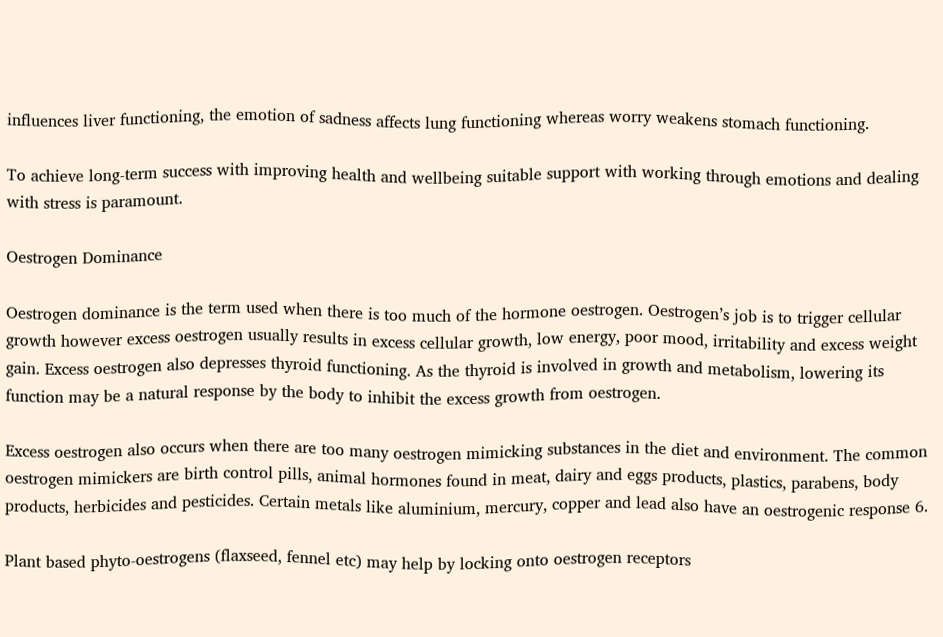influences liver functioning, the emotion of sadness affects lung functioning whereas worry weakens stomach functioning.

To achieve long-term success with improving health and wellbeing suitable support with working through emotions and dealing with stress is paramount.

Oestrogen Dominance

Oestrogen dominance is the term used when there is too much of the hormone oestrogen. Oestrogen’s job is to trigger cellular growth however excess oestrogen usually results in excess cellular growth, low energy, poor mood, irritability and excess weight gain. Excess oestrogen also depresses thyroid functioning. As the thyroid is involved in growth and metabolism, lowering its function may be a natural response by the body to inhibit the excess growth from oestrogen.

Excess oestrogen also occurs when there are too many oestrogen mimicking substances in the diet and environment. The common oestrogen mimickers are birth control pills, animal hormones found in meat, dairy and eggs products, plastics, parabens, body products, herbicides and pesticides. Certain metals like aluminium, mercury, copper and lead also have an oestrogenic response 6.

Plant based phyto-oestrogens (flaxseed, fennel etc) may help by locking onto oestrogen receptors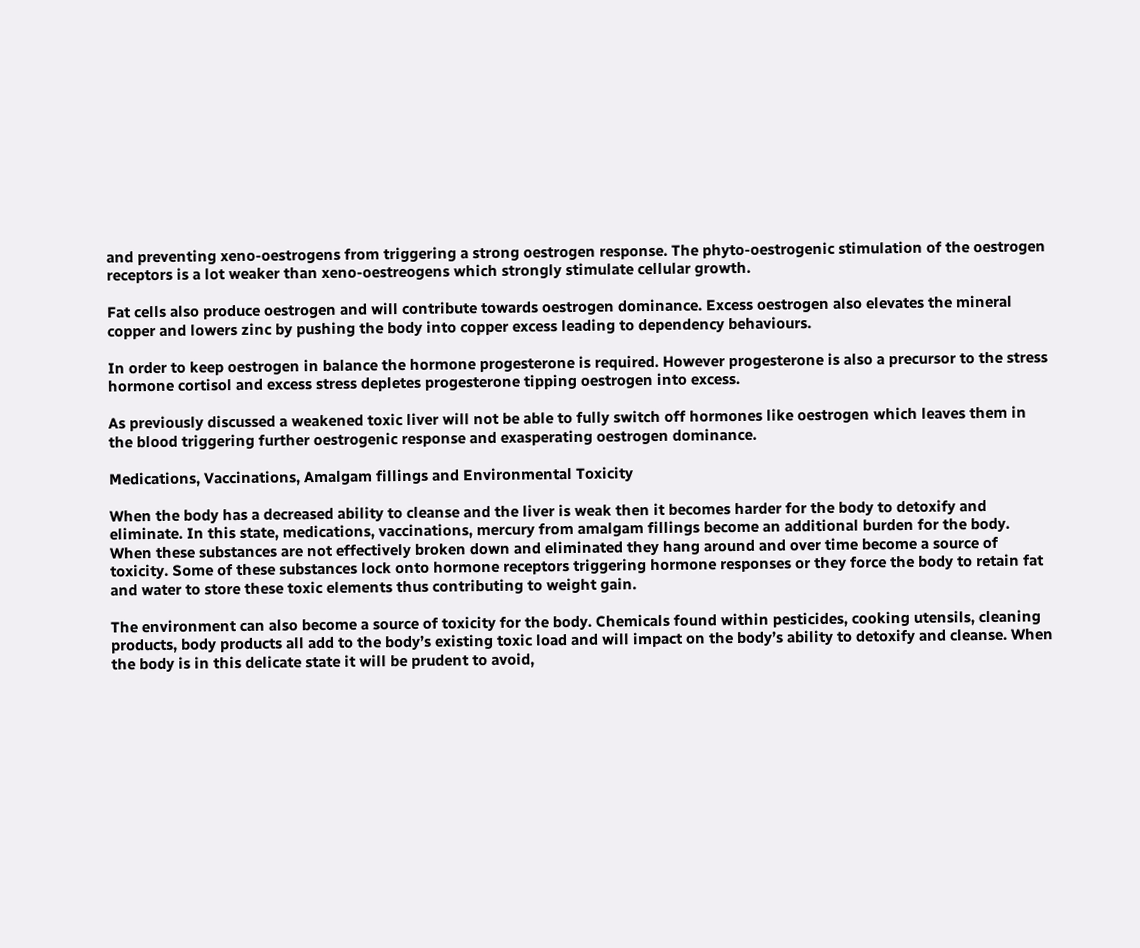and preventing xeno-oestrogens from triggering a strong oestrogen response. The phyto-oestrogenic stimulation of the oestrogen receptors is a lot weaker than xeno-oestreogens which strongly stimulate cellular growth.

Fat cells also produce oestrogen and will contribute towards oestrogen dominance. Excess oestrogen also elevates the mineral copper and lowers zinc by pushing the body into copper excess leading to dependency behaviours.

In order to keep oestrogen in balance the hormone progesterone is required. However progesterone is also a precursor to the stress hormone cortisol and excess stress depletes progesterone tipping oestrogen into excess.

As previously discussed a weakened toxic liver will not be able to fully switch off hormones like oestrogen which leaves them in the blood triggering further oestrogenic response and exasperating oestrogen dominance.

Medications, Vaccinations, Amalgam fillings and Environmental Toxicity

When the body has a decreased ability to cleanse and the liver is weak then it becomes harder for the body to detoxify and eliminate. In this state, medications, vaccinations, mercury from amalgam fillings become an additional burden for the body. When these substances are not effectively broken down and eliminated they hang around and over time become a source of toxicity. Some of these substances lock onto hormone receptors triggering hormone responses or they force the body to retain fat and water to store these toxic elements thus contributing to weight gain.

The environment can also become a source of toxicity for the body. Chemicals found within pesticides, cooking utensils, cleaning products, body products all add to the body’s existing toxic load and will impact on the body’s ability to detoxify and cleanse. When the body is in this delicate state it will be prudent to avoid,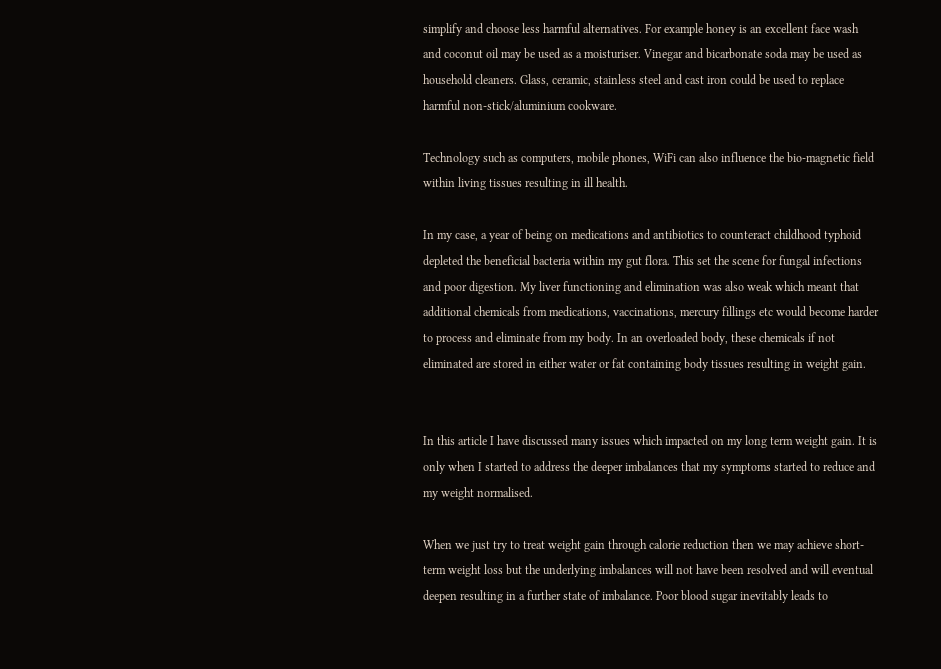simplify and choose less harmful alternatives. For example honey is an excellent face wash and coconut oil may be used as a moisturiser. Vinegar and bicarbonate soda may be used as household cleaners. Glass, ceramic, stainless steel and cast iron could be used to replace harmful non-stick/aluminium cookware.

Technology such as computers, mobile phones, WiFi can also influence the bio-magnetic field within living tissues resulting in ill health.

In my case, a year of being on medications and antibiotics to counteract childhood typhoid depleted the beneficial bacteria within my gut flora. This set the scene for fungal infections and poor digestion. My liver functioning and elimination was also weak which meant that additional chemicals from medications, vaccinations, mercury fillings etc would become harder to process and eliminate from my body. In an overloaded body, these chemicals if not eliminated are stored in either water or fat containing body tissues resulting in weight gain.


In this article I have discussed many issues which impacted on my long term weight gain. It is only when I started to address the deeper imbalances that my symptoms started to reduce and my weight normalised.

When we just try to treat weight gain through calorie reduction then we may achieve short-term weight loss but the underlying imbalances will not have been resolved and will eventual deepen resulting in a further state of imbalance. Poor blood sugar inevitably leads to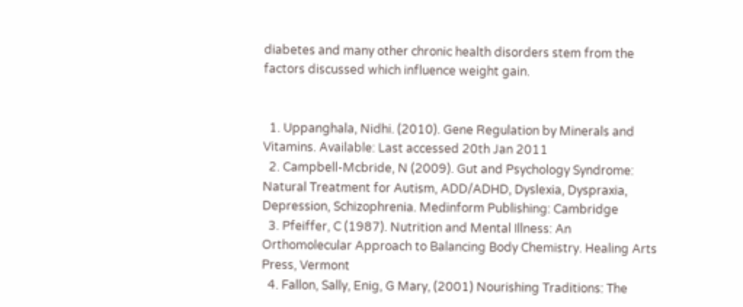diabetes and many other chronic health disorders stem from the factors discussed which influence weight gain.


  1. Uppanghala, Nidhi. (2010). Gene Regulation by Minerals and Vitamins. Available: Last accessed 20th Jan 2011
  2. Campbell-Mcbride, N (2009). Gut and Psychology Syndrome: Natural Treatment for Autism, ADD/ADHD, Dyslexia, Dyspraxia, Depression, Schizophrenia. Medinform Publishing: Cambridge
  3. Pfeiffer, C (1987). Nutrition and Mental Illness: An Orthomolecular Approach to Balancing Body Chemistry. Healing Arts Press, Vermont
  4. Fallon, Sally, Enig, G Mary, (2001) Nourishing Traditions: The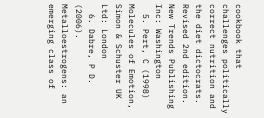cookbook that challenges politically correct nutrition and the diet dictocrats. Revised 2nd edition. New Trends Publishing Inc: Washington
  5. Pert, C (1998) Molecules of Emotion, Simon & Schuster UK Ltd: London
  6. Dabre, P D. (2006). Metalloestrogens: an emerging class of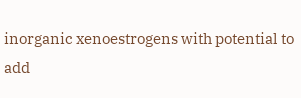inorganic xenoestrogens with potential to add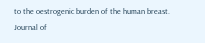to the oestrogenic burden of the human breast. Journal of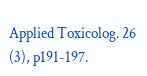Applied Toxicolog. 26 (3), p191-197.